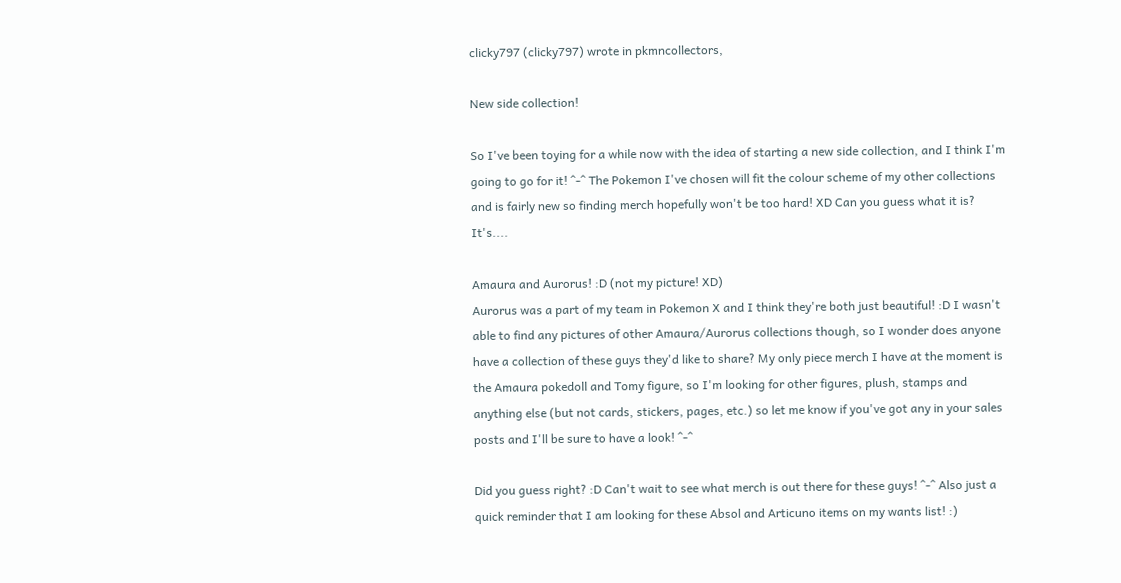clicky797 (clicky797) wrote in pkmncollectors,

New side collection!

So I've been toying for a while now with the idea of starting a new side collection, and I think I'm going to go for it! ^-^ The Pokemon I've chosen will fit the colour scheme of my other collections and is fairly new so finding merch hopefully won't be too hard! XD Can you guess what it is? It's....

Amaura and Aurorus! :D (not my picture! XD)
Aurorus was a part of my team in Pokemon X and I think they're both just beautiful! :D I wasn't able to find any pictures of other Amaura/Aurorus collections though, so I wonder does anyone have a collection of these guys they'd like to share? My only piece merch I have at the moment is the Amaura pokedoll and Tomy figure, so I'm looking for other figures, plush, stamps and anything else (but not cards, stickers, pages, etc.) so let me know if you've got any in your sales posts and I'll be sure to have a look! ^-^

Did you guess right? :D Can't wait to see what merch is out there for these guys! ^-^ Also just a quick reminder that I am looking for these Absol and Articuno items on my wants list! :)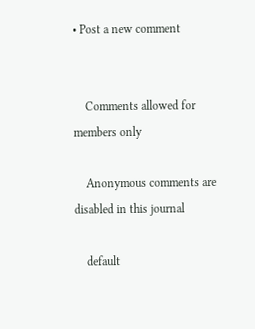• Post a new comment


    Comments allowed for members only

    Anonymous comments are disabled in this journal

    default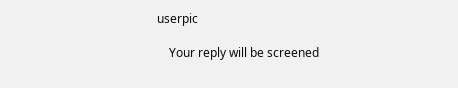userpic

    Your reply will be screened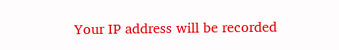Your IP address will be recorded